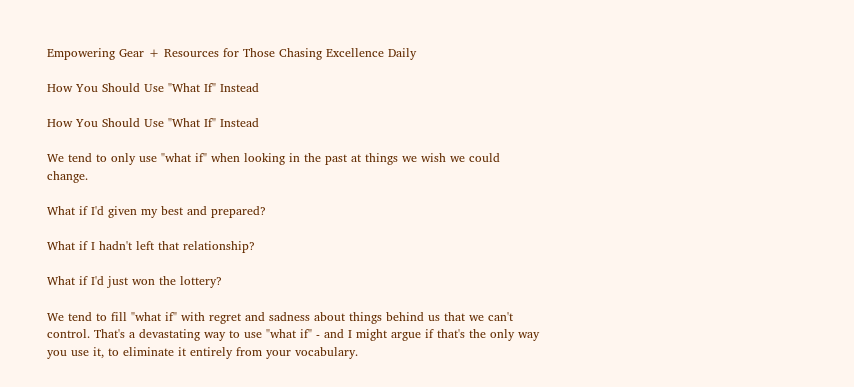Empowering Gear + Resources for Those Chasing Excellence Daily

How You Should Use "What If" Instead

How You Should Use "What If" Instead

We tend to only use "what if" when looking in the past at things we wish we could change.

What if I'd given my best and prepared?

What if I hadn't left that relationship?

What if I'd just won the lottery?

We tend to fill "what if" with regret and sadness about things behind us that we can't control. That's a devastating way to use "what if" - and I might argue if that's the only way you use it, to eliminate it entirely from your vocabulary.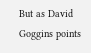But as David Goggins points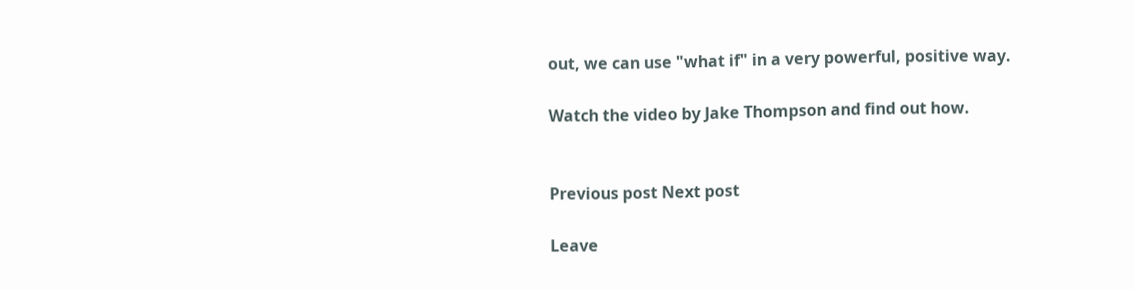out, we can use "what if" in a very powerful, positive way.

Watch the video by Jake Thompson and find out how.


Previous post Next post

Leave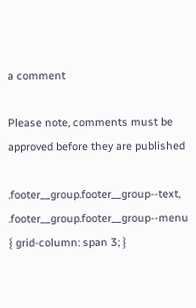a comment

Please note, comments must be approved before they are published

.footer__group.footer__group--text, .footer__group.footer__group--menu { grid-column: span 3; }